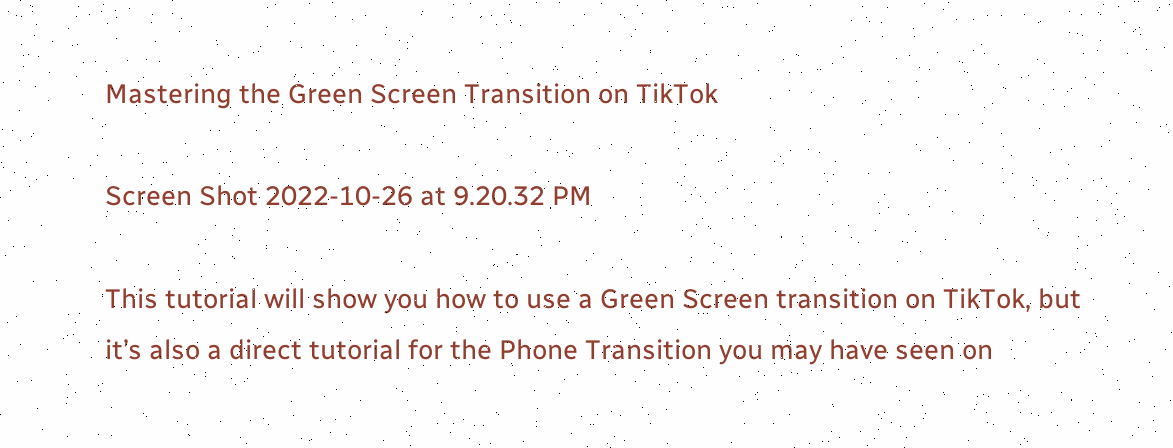Mastering the Green Screen Transition on TikTok

Screen Shot 2022-10-26 at 9.20.32 PM

This tutorial will show you how to use a Green Screen transition on TikTok, but it’s also a direct tutorial for the Phone Transition you may have seen on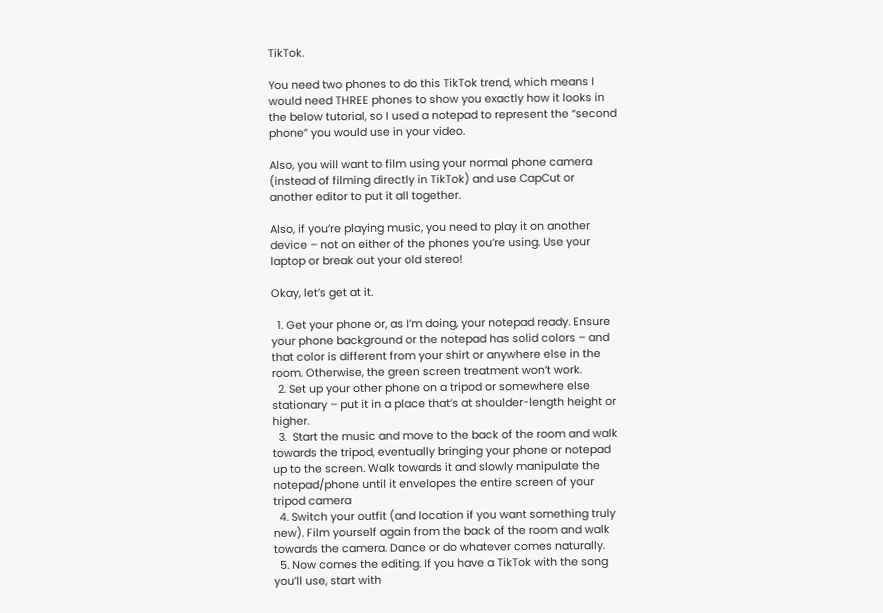TikTok.

You need two phones to do this TikTok trend, which means I would need THREE phones to show you exactly how it looks in the below tutorial, so I used a notepad to represent the “second phone” you would use in your video.

Also, you will want to film using your normal phone camera (instead of filming directly in TikTok) and use CapCut or another editor to put it all together.

Also, if you’re playing music, you need to play it on another device – not on either of the phones you’re using. Use your laptop or break out your old stereo!

Okay, let’s get at it.

  1. Get your phone or, as I’m doing, your notepad ready. Ensure your phone background or the notepad has solid colors – and that color is different from your shirt or anywhere else in the room. Otherwise, the green screen treatment won’t work.
  2. Set up your other phone on a tripod or somewhere else stationary – put it in a place that’s at shoulder-length height or higher.
  3.  Start the music and move to the back of the room and walk towards the tripod, eventually bringing your phone or notepad up to the screen. Walk towards it and slowly manipulate the notepad/phone until it envelopes the entire screen of your tripod camera
  4. Switch your outfit (and location if you want something truly new). Film yourself again from the back of the room and walk towards the camera. Dance or do whatever comes naturally.
  5. Now comes the editing. If you have a TikTok with the song you’ll use, start with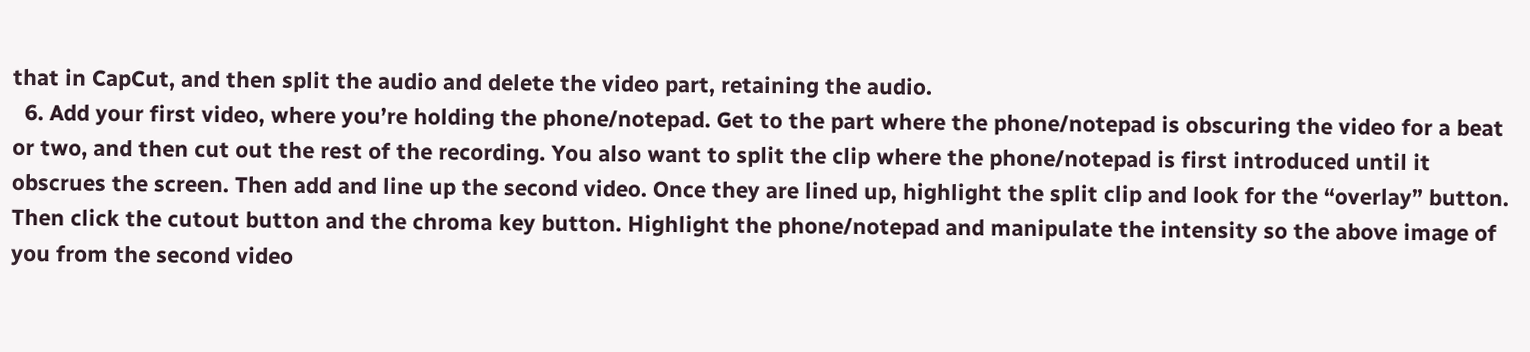that in CapCut, and then split the audio and delete the video part, retaining the audio.
  6. Add your first video, where you’re holding the phone/notepad. Get to the part where the phone/notepad is obscuring the video for a beat or two, and then cut out the rest of the recording. You also want to split the clip where the phone/notepad is first introduced until it obscrues the screen. Then add and line up the second video. Once they are lined up, highlight the split clip and look for the “overlay” button. Then click the cutout button and the chroma key button. Highlight the phone/notepad and manipulate the intensity so the above image of you from the second video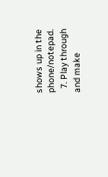shows up in the phone/notepad.
  7. Play through and make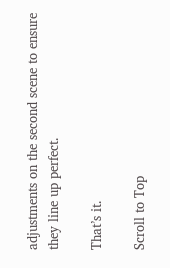adjustments on the second scene to ensure they line up perfect.

That’s it.

Scroll to Top